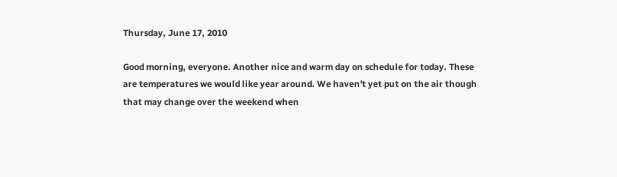Thursday, June 17, 2010

Good morning, everyone. Another nice and warm day on schedule for today. These are temperatures we would like year around. We haven't yet put on the air though that may change over the weekend when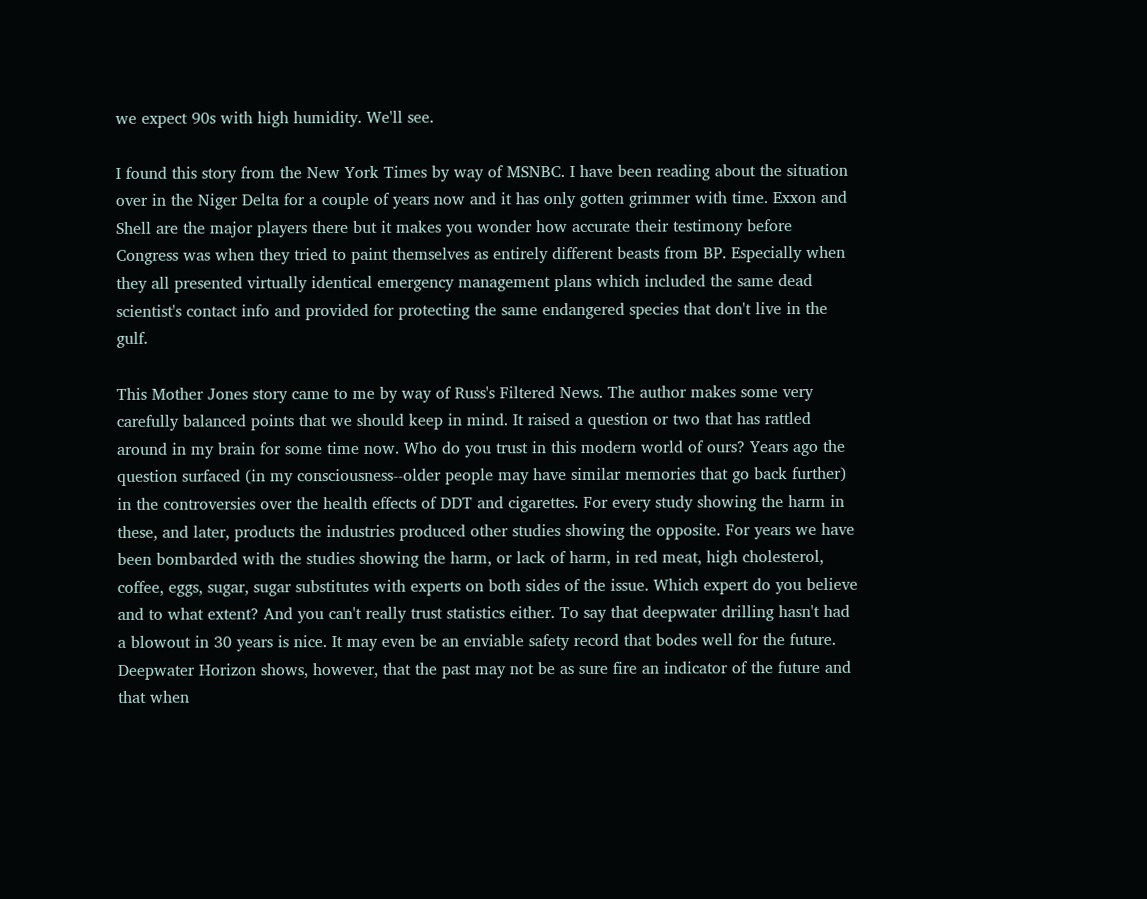we expect 90s with high humidity. We'll see.

I found this story from the New York Times by way of MSNBC. I have been reading about the situation over in the Niger Delta for a couple of years now and it has only gotten grimmer with time. Exxon and Shell are the major players there but it makes you wonder how accurate their testimony before Congress was when they tried to paint themselves as entirely different beasts from BP. Especially when they all presented virtually identical emergency management plans which included the same dead scientist's contact info and provided for protecting the same endangered species that don't live in the gulf.

This Mother Jones story came to me by way of Russ's Filtered News. The author makes some very carefully balanced points that we should keep in mind. It raised a question or two that has rattled around in my brain for some time now. Who do you trust in this modern world of ours? Years ago the question surfaced (in my consciousness--older people may have similar memories that go back further) in the controversies over the health effects of DDT and cigarettes. For every study showing the harm in these, and later, products the industries produced other studies showing the opposite. For years we have been bombarded with the studies showing the harm, or lack of harm, in red meat, high cholesterol, coffee, eggs, sugar, sugar substitutes with experts on both sides of the issue. Which expert do you believe and to what extent? And you can't really trust statistics either. To say that deepwater drilling hasn't had a blowout in 30 years is nice. It may even be an enviable safety record that bodes well for the future. Deepwater Horizon shows, however, that the past may not be as sure fire an indicator of the future and that when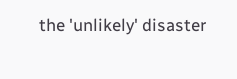the 'unlikely' disaster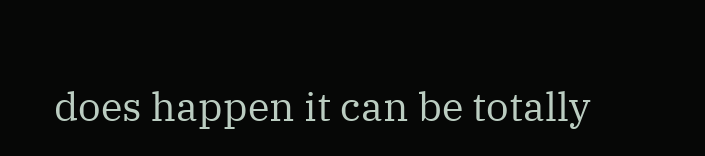does happen it can be totally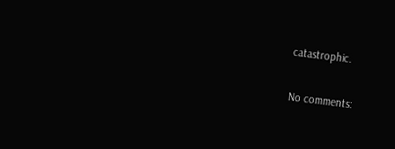catastrophic.

No comments: